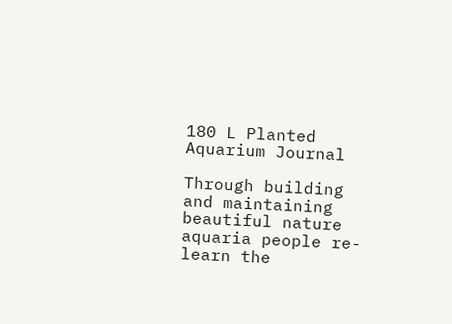180 L Planted Aquarium Journal

Through building and maintaining beautiful nature aquaria people re-learn the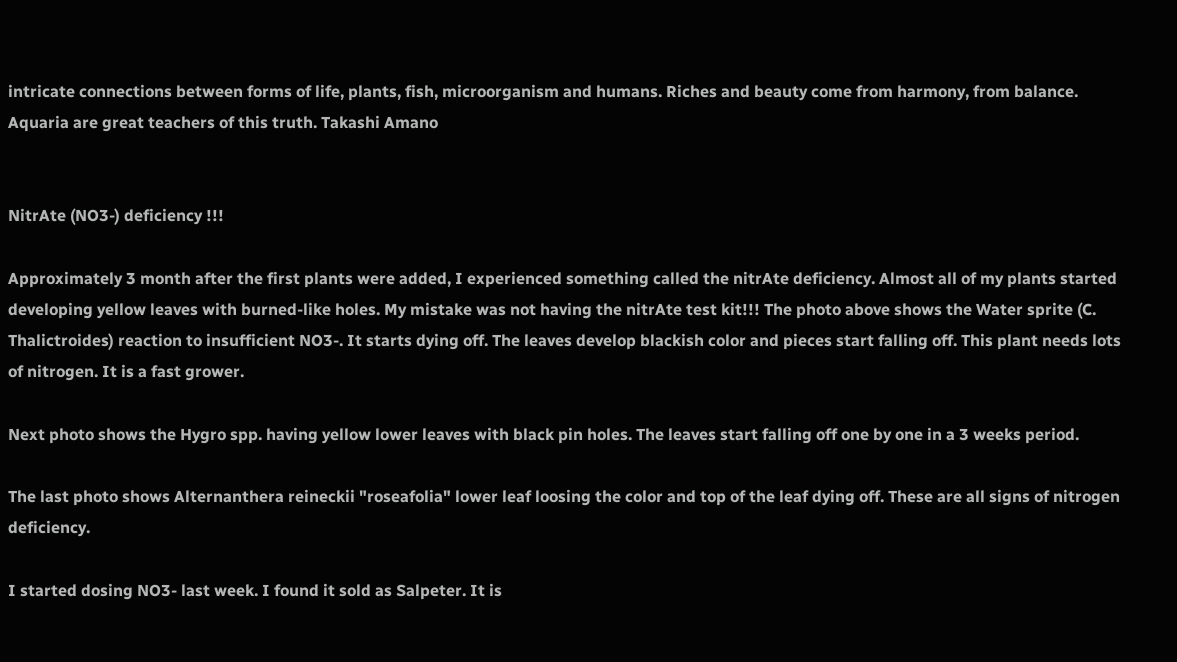intricate connections between forms of life, plants, fish, microorganism and humans. Riches and beauty come from harmony, from balance. Aquaria are great teachers of this truth. Takashi Amano


NitrAte (NO3-) deficiency !!!

Approximately 3 month after the first plants were added, I experienced something called the nitrAte deficiency. Almost all of my plants started developing yellow leaves with burned-like holes. My mistake was not having the nitrAte test kit!!! The photo above shows the Water sprite (C. Thalictroides) reaction to insufficient NO3-. It starts dying off. The leaves develop blackish color and pieces start falling off. This plant needs lots of nitrogen. It is a fast grower.

Next photo shows the Hygro spp. having yellow lower leaves with black pin holes. The leaves start falling off one by one in a 3 weeks period.

The last photo shows Alternanthera reineckii "roseafolia" lower leaf loosing the color and top of the leaf dying off. These are all signs of nitrogen deficiency.

I started dosing NO3- last week. I found it sold as Salpeter. It is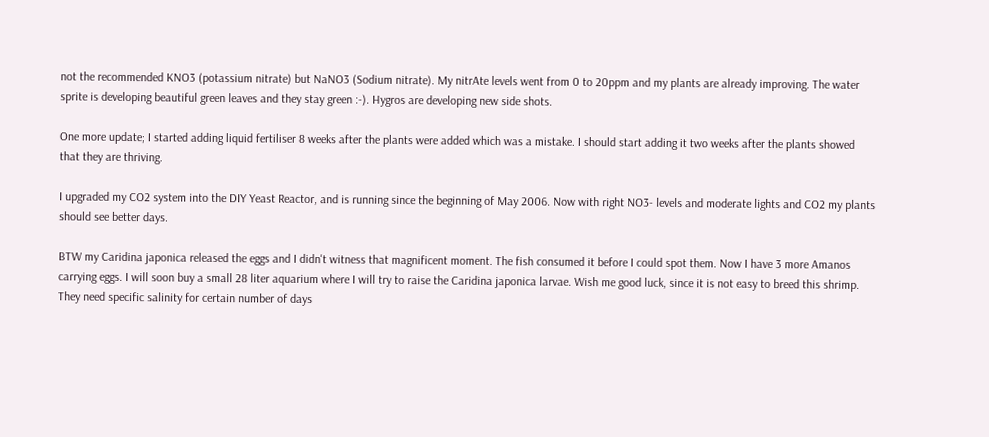not the recommended KNO3 (potassium nitrate) but NaNO3 (Sodium nitrate). My nitrAte levels went from 0 to 20ppm and my plants are already improving. The water sprite is developing beautiful green leaves and they stay green :-). Hygros are developing new side shots.

One more update; I started adding liquid fertiliser 8 weeks after the plants were added which was a mistake. I should start adding it two weeks after the plants showed that they are thriving.

I upgraded my CO2 system into the DIY Yeast Reactor, and is running since the beginning of May 2006. Now with right NO3- levels and moderate lights and CO2 my plants should see better days.

BTW my Caridina japonica released the eggs and I didn't witness that magnificent moment. The fish consumed it before I could spot them. Now I have 3 more Amanos carrying eggs. I will soon buy a small 28 liter aquarium where I will try to raise the Caridina japonica larvae. Wish me good luck, since it is not easy to breed this shrimp. They need specific salinity for certain number of days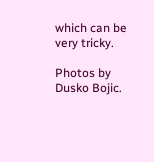which can be very tricky.

Photos by Dusko Bojic.